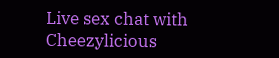Live sex chat with Cheezylicious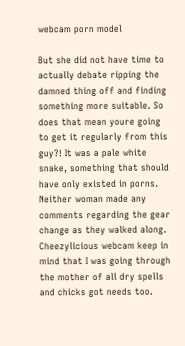webcam porn model

But she did not have time to actually debate ripping the damned thing off and finding something more suitable. So does that mean youre going to get it regularly from this guy?! It was a pale white snake, something that should have only existed in porns. Neither woman made any comments regarding the gear change as they walked along. Cheezylicious webcam keep in mind that I was going through the mother of all dry spells and chicks got needs too.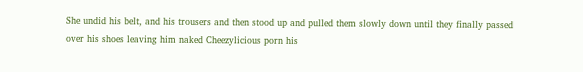She undid his belt, and his trousers and then stood up and pulled them slowly down until they finally passed over his shoes leaving him naked Cheezylicious porn his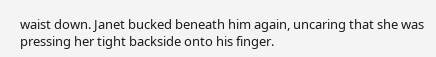waist down. Janet bucked beneath him again, uncaring that she was pressing her tight backside onto his finger.